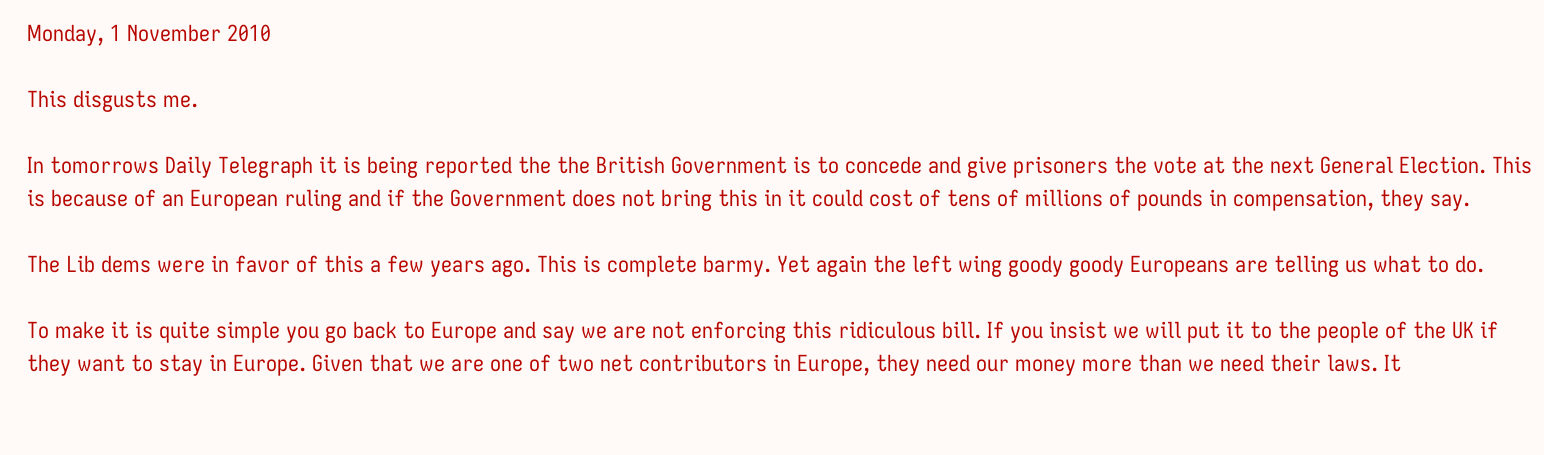Monday, 1 November 2010

This disgusts me.

In tomorrows Daily Telegraph it is being reported the the British Government is to concede and give prisoners the vote at the next General Election. This is because of an European ruling and if the Government does not bring this in it could cost of tens of millions of pounds in compensation, they say.

The Lib dems were in favor of this a few years ago. This is complete barmy. Yet again the left wing goody goody Europeans are telling us what to do.

To make it is quite simple you go back to Europe and say we are not enforcing this ridiculous bill. If you insist we will put it to the people of the UK if they want to stay in Europe. Given that we are one of two net contributors in Europe, they need our money more than we need their laws. It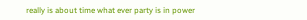really is about time what ever party is in power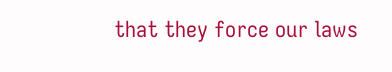that they force our laws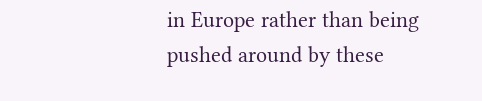in Europe rather than being pushed around by these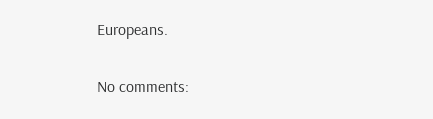Europeans.

No comments: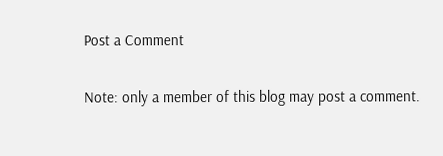Post a Comment

Note: only a member of this blog may post a comment.